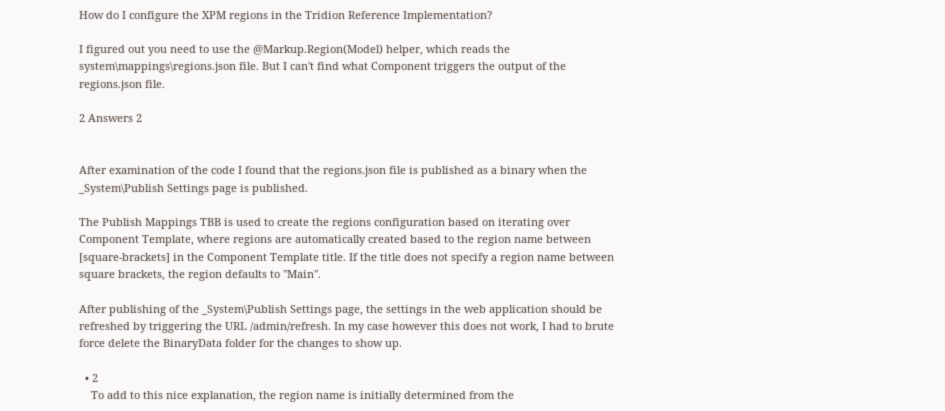How do I configure the XPM regions in the Tridion Reference Implementation?

I figured out you need to use the @Markup.Region(Model) helper, which reads the system\mappings\regions.json file. But I can't find what Component triggers the output of the regions.json file.

2 Answers 2


After examination of the code I found that the regions.json file is published as a binary when the _System\Publish Settings page is published.

The Publish Mappings TBB is used to create the regions configuration based on iterating over Component Template, where regions are automatically created based to the region name between [square-brackets] in the Component Template title. If the title does not specify a region name between square brackets, the region defaults to "Main".

After publishing of the _System\Publish Settings page, the settings in the web application should be refreshed by triggering the URL /admin/refresh. In my case however this does not work, I had to brute force delete the BinaryData folder for the changes to show up.

  • 2
    To add to this nice explanation, the region name is initially determined from the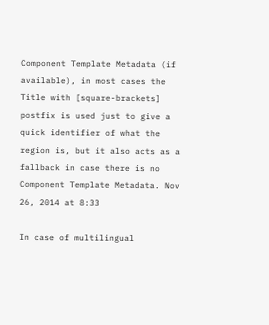Component Template Metadata (if available), in most cases the Title with [square-brackets] postfix is used just to give a quick identifier of what the region is, but it also acts as a fallback in case there is no Component Template Metadata. Nov 26, 2014 at 8:33

In case of multilingual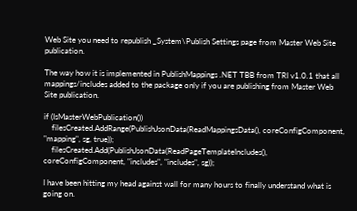Web Site you need to republish _System\Publish Settings page from Master Web Site publication.

The way how it is implemented in PublishMappings .NET TBB from TRI v1.0.1 that all mappings/includes added to the package only if you are publishing from Master Web Site publication.

if (IsMasterWebPublication())
    filesCreated.AddRange(PublishJsonData(ReadMappingsData(), coreConfigComponent, "mapping", sg, true));
    filesCreated.Add(PublishJsonData(ReadPageTemplateIncludes(), coreConfigComponent, "includes", "includes", sg));

I have been hitting my head against wall for many hours to finally understand what is going on.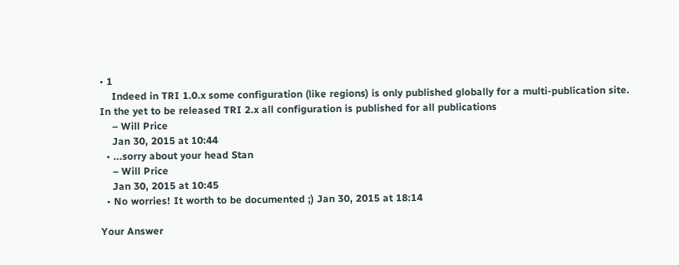• 1
    Indeed in TRI 1.0.x some configuration (like regions) is only published globally for a multi-publication site. In the yet to be released TRI 2.x all configuration is published for all publications
    – Will Price
    Jan 30, 2015 at 10:44
  • ...sorry about your head Stan
    – Will Price
    Jan 30, 2015 at 10:45
  • No worries! It worth to be documented ;) Jan 30, 2015 at 18:14

Your Answer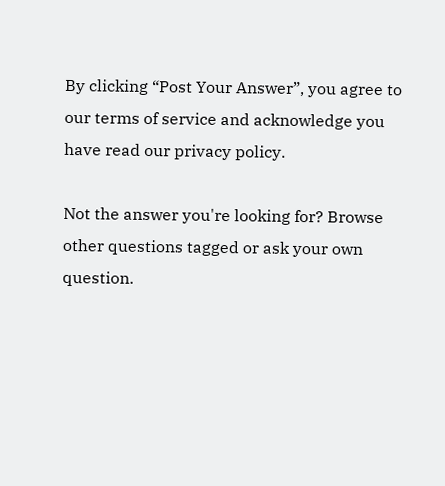By clicking “Post Your Answer”, you agree to our terms of service and acknowledge you have read our privacy policy.

Not the answer you're looking for? Browse other questions tagged or ask your own question.